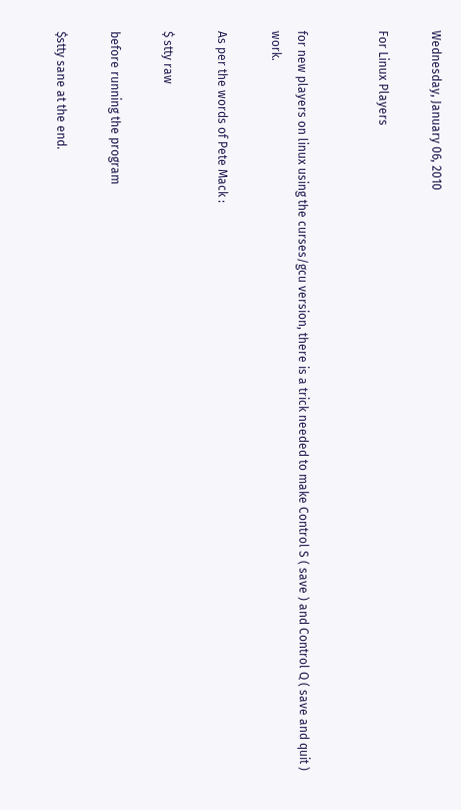Wednesday, January 06, 2010

For Linux Players


for new players on linux using the curses/gcu version, there is a trick needed to make Control S ( save ) and Control Q ( save and quit ) work.

As per the words of Pete Mack :

$ stty raw

before running the program

$stty sane at the end.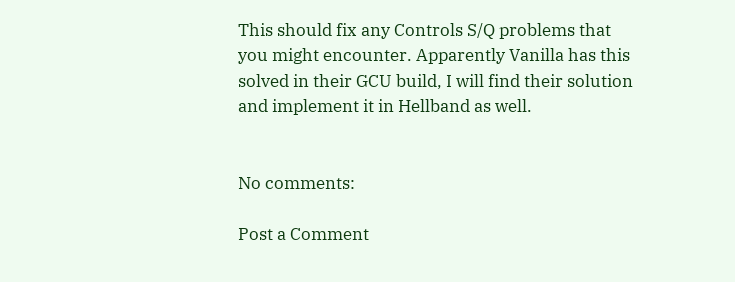This should fix any Controls S/Q problems that you might encounter. Apparently Vanilla has this solved in their GCU build, I will find their solution and implement it in Hellband as well.


No comments:

Post a Comment